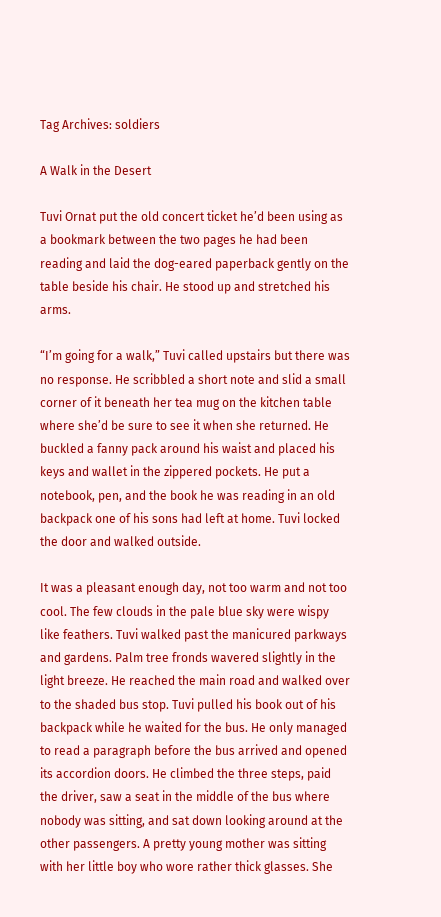Tag Archives: soldiers

A Walk in the Desert

Tuvi Ornat put the old concert ticket he’d been using as a bookmark between the two pages he had been reading and laid the dog-eared paperback gently on the table beside his chair. He stood up and stretched his arms.

“I’m going for a walk,” Tuvi called upstairs but there was no response. He scribbled a short note and slid a small corner of it beneath her tea mug on the kitchen table where she’d be sure to see it when she returned. He buckled a fanny pack around his waist and placed his keys and wallet in the zippered pockets. He put a notebook, pen, and the book he was reading in an old backpack one of his sons had left at home. Tuvi locked the door and walked outside.

It was a pleasant enough day, not too warm and not too cool. The few clouds in the pale blue sky were wispy like feathers. Tuvi walked past the manicured parkways and gardens. Palm tree fronds wavered slightly in the light breeze. He reached the main road and walked over to the shaded bus stop. Tuvi pulled his book out of his backpack while he waited for the bus. He only managed to read a paragraph before the bus arrived and opened its accordion doors. He climbed the three steps, paid the driver, saw a seat in the middle of the bus where nobody was sitting, and sat down looking around at the other passengers. A pretty young mother was sitting with her little boy who wore rather thick glasses. She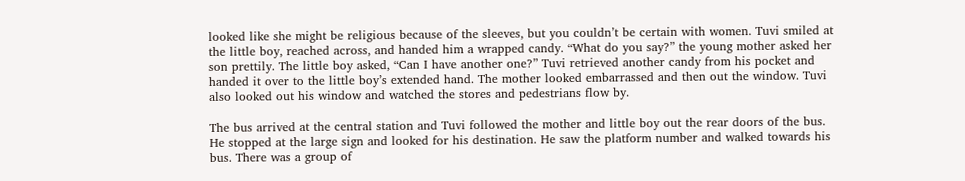looked like she might be religious because of the sleeves, but you couldn’t be certain with women. Tuvi smiled at the little boy, reached across, and handed him a wrapped candy. “What do you say?” the young mother asked her son prettily. The little boy asked, “Can I have another one?” Tuvi retrieved another candy from his pocket and handed it over to the little boy’s extended hand. The mother looked embarrassed and then out the window. Tuvi also looked out his window and watched the stores and pedestrians flow by.

The bus arrived at the central station and Tuvi followed the mother and little boy out the rear doors of the bus. He stopped at the large sign and looked for his destination. He saw the platform number and walked towards his bus. There was a group of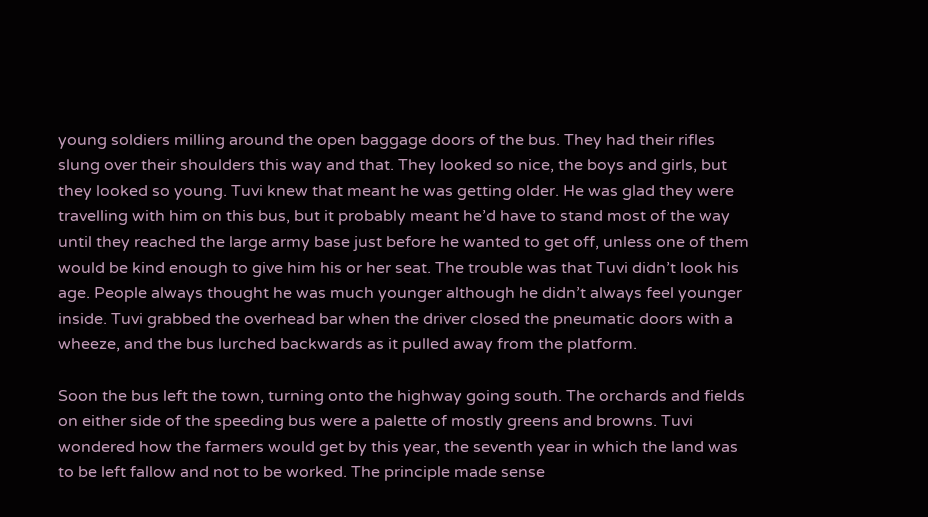young soldiers milling around the open baggage doors of the bus. They had their rifles slung over their shoulders this way and that. They looked so nice, the boys and girls, but they looked so young. Tuvi knew that meant he was getting older. He was glad they were travelling with him on this bus, but it probably meant he’d have to stand most of the way until they reached the large army base just before he wanted to get off, unless one of them would be kind enough to give him his or her seat. The trouble was that Tuvi didn’t look his age. People always thought he was much younger although he didn’t always feel younger inside. Tuvi grabbed the overhead bar when the driver closed the pneumatic doors with a wheeze, and the bus lurched backwards as it pulled away from the platform.

Soon the bus left the town, turning onto the highway going south. The orchards and fields on either side of the speeding bus were a palette of mostly greens and browns. Tuvi wondered how the farmers would get by this year, the seventh year in which the land was to be left fallow and not to be worked. The principle made sense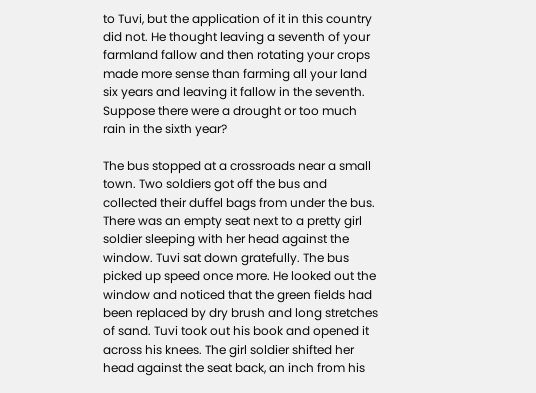to Tuvi, but the application of it in this country did not. He thought leaving a seventh of your farmland fallow and then rotating your crops made more sense than farming all your land six years and leaving it fallow in the seventh. Suppose there were a drought or too much rain in the sixth year?

The bus stopped at a crossroads near a small town. Two soldiers got off the bus and collected their duffel bags from under the bus. There was an empty seat next to a pretty girl soldier sleeping with her head against the window. Tuvi sat down gratefully. The bus picked up speed once more. He looked out the window and noticed that the green fields had been replaced by dry brush and long stretches of sand. Tuvi took out his book and opened it across his knees. The girl soldier shifted her head against the seat back, an inch from his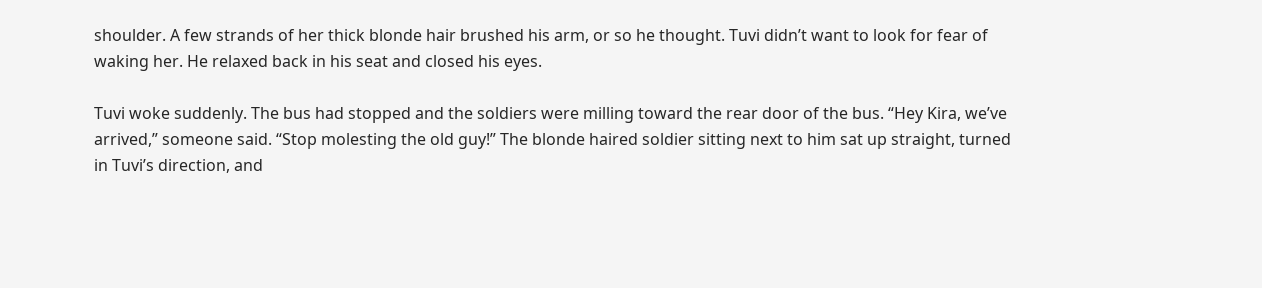shoulder. A few strands of her thick blonde hair brushed his arm, or so he thought. Tuvi didn’t want to look for fear of waking her. He relaxed back in his seat and closed his eyes.

Tuvi woke suddenly. The bus had stopped and the soldiers were milling toward the rear door of the bus. “Hey Kira, we’ve arrived,” someone said. “Stop molesting the old guy!” The blonde haired soldier sitting next to him sat up straight, turned in Tuvi’s direction, and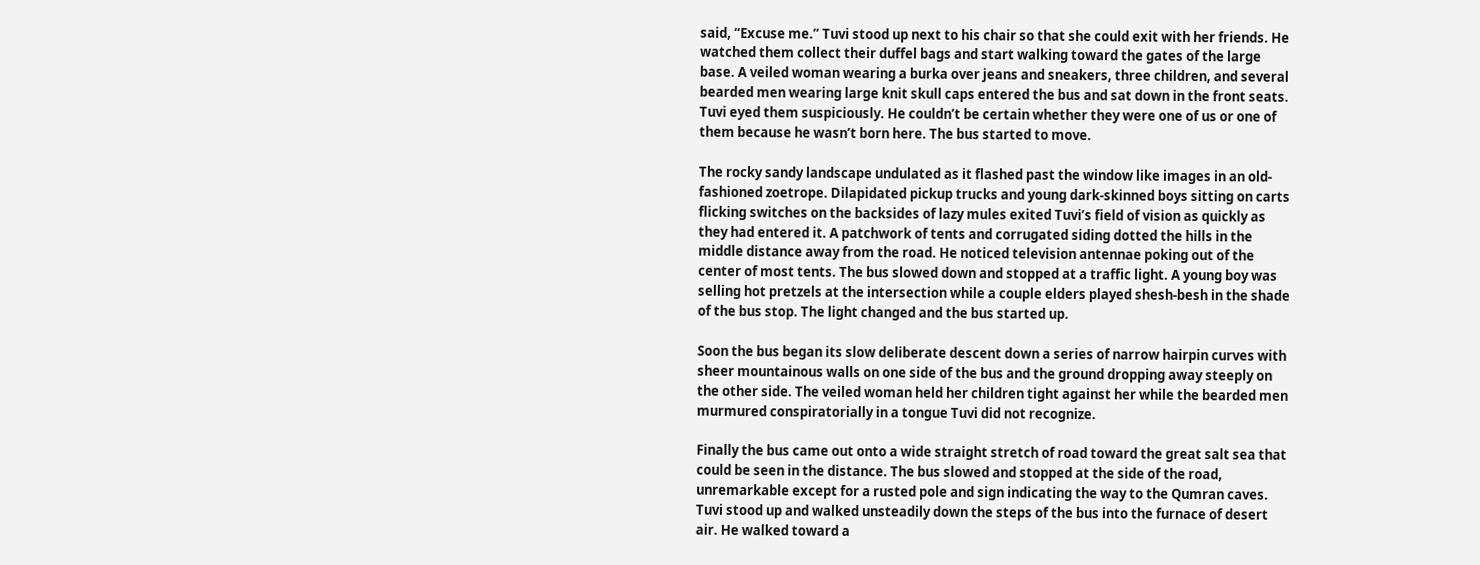said, “Excuse me.” Tuvi stood up next to his chair so that she could exit with her friends. He watched them collect their duffel bags and start walking toward the gates of the large base. A veiled woman wearing a burka over jeans and sneakers, three children, and several bearded men wearing large knit skull caps entered the bus and sat down in the front seats. Tuvi eyed them suspiciously. He couldn’t be certain whether they were one of us or one of them because he wasn’t born here. The bus started to move.

The rocky sandy landscape undulated as it flashed past the window like images in an old-fashioned zoetrope. Dilapidated pickup trucks and young dark-skinned boys sitting on carts flicking switches on the backsides of lazy mules exited Tuvi’s field of vision as quickly as they had entered it. A patchwork of tents and corrugated siding dotted the hills in the middle distance away from the road. He noticed television antennae poking out of the center of most tents. The bus slowed down and stopped at a traffic light. A young boy was selling hot pretzels at the intersection while a couple elders played shesh-besh in the shade of the bus stop. The light changed and the bus started up.

Soon the bus began its slow deliberate descent down a series of narrow hairpin curves with sheer mountainous walls on one side of the bus and the ground dropping away steeply on the other side. The veiled woman held her children tight against her while the bearded men murmured conspiratorially in a tongue Tuvi did not recognize.

Finally the bus came out onto a wide straight stretch of road toward the great salt sea that could be seen in the distance. The bus slowed and stopped at the side of the road, unremarkable except for a rusted pole and sign indicating the way to the Qumran caves. Tuvi stood up and walked unsteadily down the steps of the bus into the furnace of desert air. He walked toward a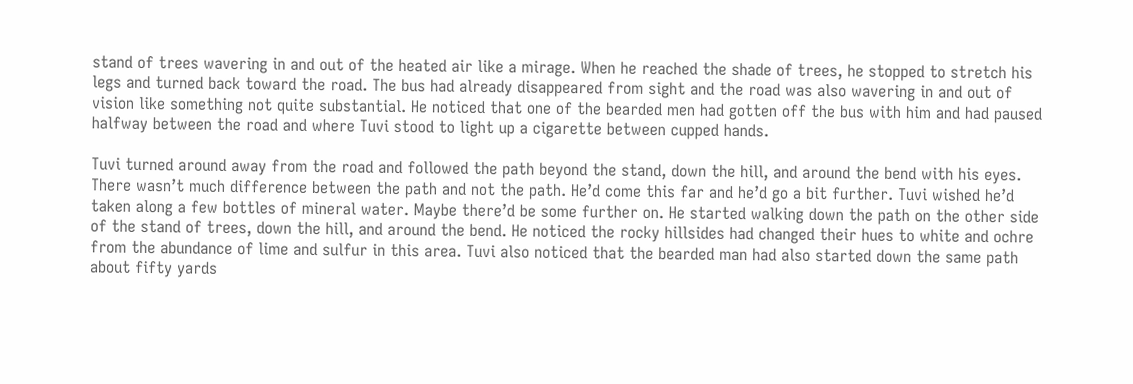stand of trees wavering in and out of the heated air like a mirage. When he reached the shade of trees, he stopped to stretch his legs and turned back toward the road. The bus had already disappeared from sight and the road was also wavering in and out of vision like something not quite substantial. He noticed that one of the bearded men had gotten off the bus with him and had paused halfway between the road and where Tuvi stood to light up a cigarette between cupped hands.

Tuvi turned around away from the road and followed the path beyond the stand, down the hill, and around the bend with his eyes. There wasn’t much difference between the path and not the path. He’d come this far and he’d go a bit further. Tuvi wished he’d taken along a few bottles of mineral water. Maybe there’d be some further on. He started walking down the path on the other side of the stand of trees, down the hill, and around the bend. He noticed the rocky hillsides had changed their hues to white and ochre from the abundance of lime and sulfur in this area. Tuvi also noticed that the bearded man had also started down the same path about fifty yards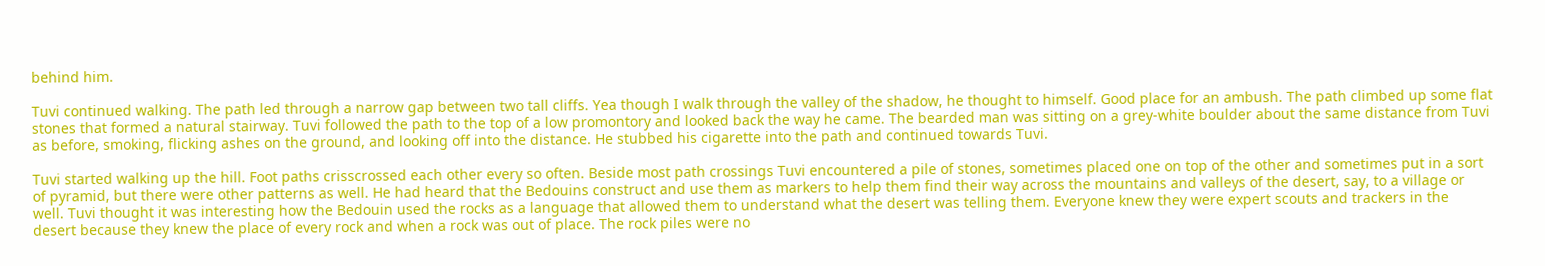behind him.

Tuvi continued walking. The path led through a narrow gap between two tall cliffs. Yea though I walk through the valley of the shadow, he thought to himself. Good place for an ambush. The path climbed up some flat stones that formed a natural stairway. Tuvi followed the path to the top of a low promontory and looked back the way he came. The bearded man was sitting on a grey-white boulder about the same distance from Tuvi as before, smoking, flicking ashes on the ground, and looking off into the distance. He stubbed his cigarette into the path and continued towards Tuvi.

Tuvi started walking up the hill. Foot paths crisscrossed each other every so often. Beside most path crossings Tuvi encountered a pile of stones, sometimes placed one on top of the other and sometimes put in a sort of pyramid, but there were other patterns as well. He had heard that the Bedouins construct and use them as markers to help them find their way across the mountains and valleys of the desert, say, to a village or well. Tuvi thought it was interesting how the Bedouin used the rocks as a language that allowed them to understand what the desert was telling them. Everyone knew they were expert scouts and trackers in the desert because they knew the place of every rock and when a rock was out of place. The rock piles were no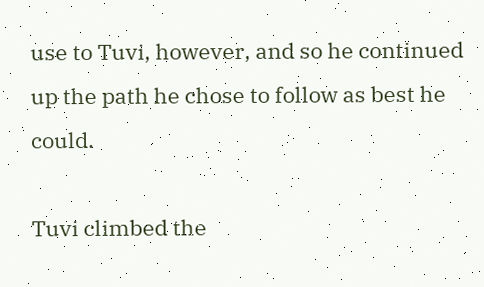use to Tuvi, however, and so he continued up the path he chose to follow as best he could.

Tuvi climbed the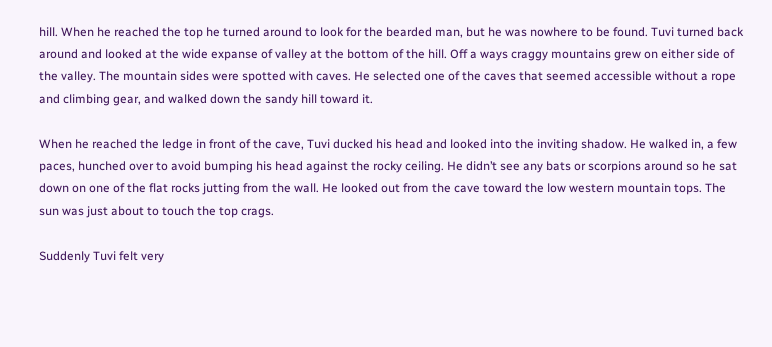hill. When he reached the top he turned around to look for the bearded man, but he was nowhere to be found. Tuvi turned back around and looked at the wide expanse of valley at the bottom of the hill. Off a ways craggy mountains grew on either side of the valley. The mountain sides were spotted with caves. He selected one of the caves that seemed accessible without a rope and climbing gear, and walked down the sandy hill toward it.

When he reached the ledge in front of the cave, Tuvi ducked his head and looked into the inviting shadow. He walked in, a few paces, hunched over to avoid bumping his head against the rocky ceiling. He didn’t see any bats or scorpions around so he sat down on one of the flat rocks jutting from the wall. He looked out from the cave toward the low western mountain tops. The sun was just about to touch the top crags.

Suddenly Tuvi felt very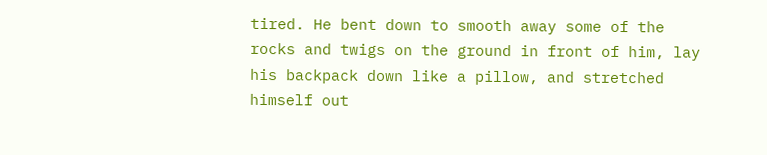tired. He bent down to smooth away some of the rocks and twigs on the ground in front of him, lay his backpack down like a pillow, and stretched himself out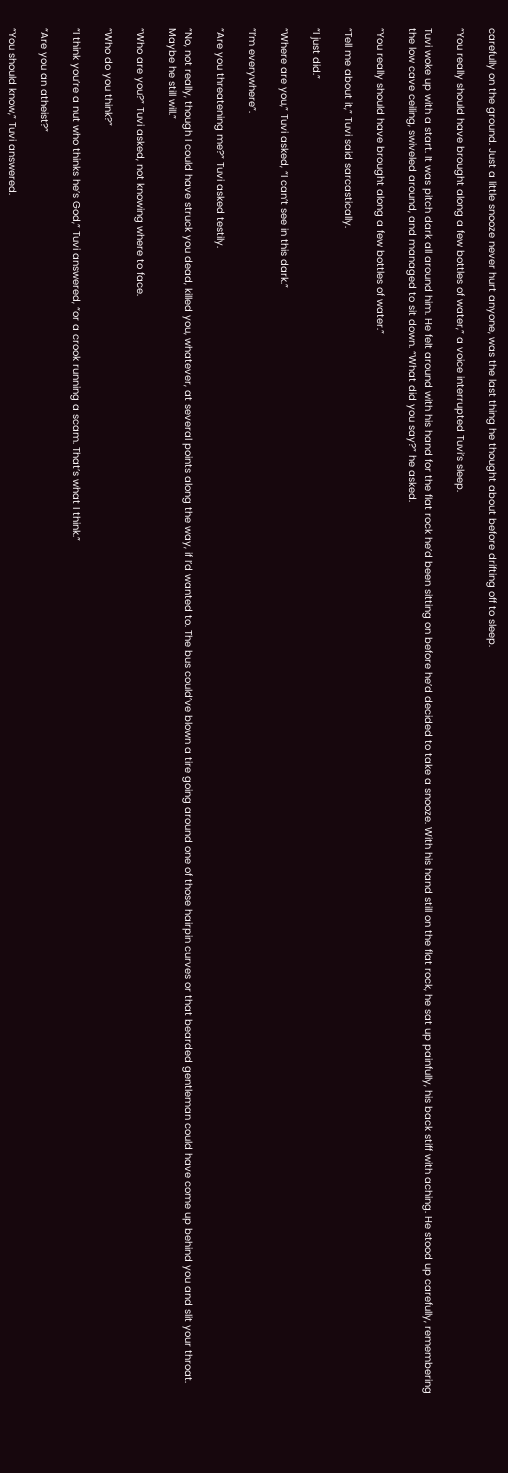carefully on the ground. Just a little snooze never hurt anyone, was the last thing he thought about before drifting off to sleep.

“You really should have brought along a few bottles of water,” a voice interrupted Tuvi’s sleep.

Tuvi woke up with a start. It was pitch dark all around him. He felt around with his hand for the flat rock he’d been sitting on before he’d decided to take a snooze. With his hand still on the flat rock, he sat up painfully, his back stiff with aching. He stood up carefully, remembering the low cave ceiling, swiveled around, and managed to sit down. “What did you say?” he asked.

“You really should have brought along a few bottles of water.”

“Tell me about it,” Tuvi said sarcastically.

“I just did.”

“Where are you,” Tuvi asked, “I can’t see in this dark.”

“I’m everywhere”.

“Are you threatening me?” Tuvi asked testily.

“No, not really, though I could have struck you dead, killed you, whatever, at several points along the way, if I’d wanted to. The bus could’ve blown a tire going around one of those hairpin curves or that bearded gentleman could have come up behind you and slit your throat. Maybe he still will.”

“Who are you?” Tuvi asked, not knowing where to face.

“Who do you think?”

“I think you’re a nut who thinks he’s God,” Tuvi answered, “or a crook running a scam. That’s what I think.”

“Are you an atheist?”

“You should know,” Tuvi answered.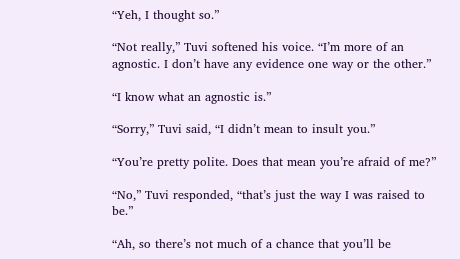“Yeh, I thought so.”

“Not really,” Tuvi softened his voice. “I’m more of an agnostic. I don’t have any evidence one way or the other.”

“I know what an agnostic is.”

“Sorry,” Tuvi said, “I didn’t mean to insult you.”

“You’re pretty polite. Does that mean you’re afraid of me?”

“No,” Tuvi responded, “that’s just the way I was raised to be.”

“Ah, so there’s not much of a chance that you’ll be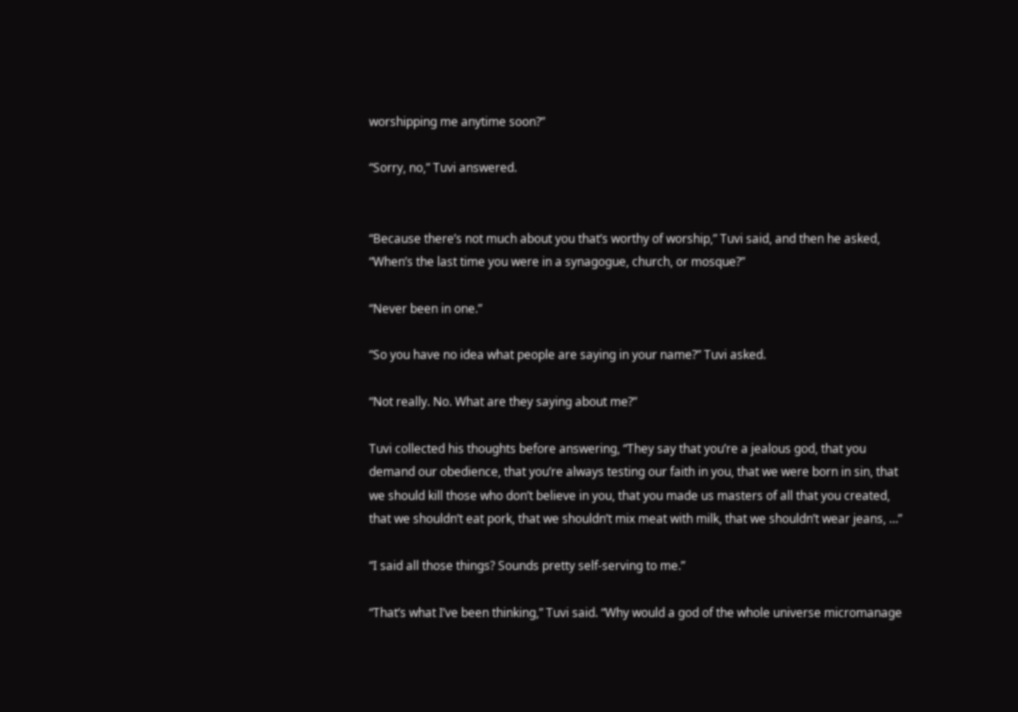worshipping me anytime soon?”

“Sorry, no,” Tuvi answered.


“Because there’s not much about you that’s worthy of worship,” Tuvi said, and then he asked, “When’s the last time you were in a synagogue, church, or mosque?”

“Never been in one.”

“So you have no idea what people are saying in your name?” Tuvi asked.

“Not really. No. What are they saying about me?”

Tuvi collected his thoughts before answering, “They say that you’re a jealous god, that you demand our obedience, that you’re always testing our faith in you, that we were born in sin, that we should kill those who don’t believe in you, that you made us masters of all that you created, that we shouldn’t eat pork, that we shouldn’t mix meat with milk, that we shouldn’t wear jeans, …”

“I said all those things? Sounds pretty self-serving to me.”

“That’s what I’ve been thinking,” Tuvi said. “Why would a god of the whole universe micromanage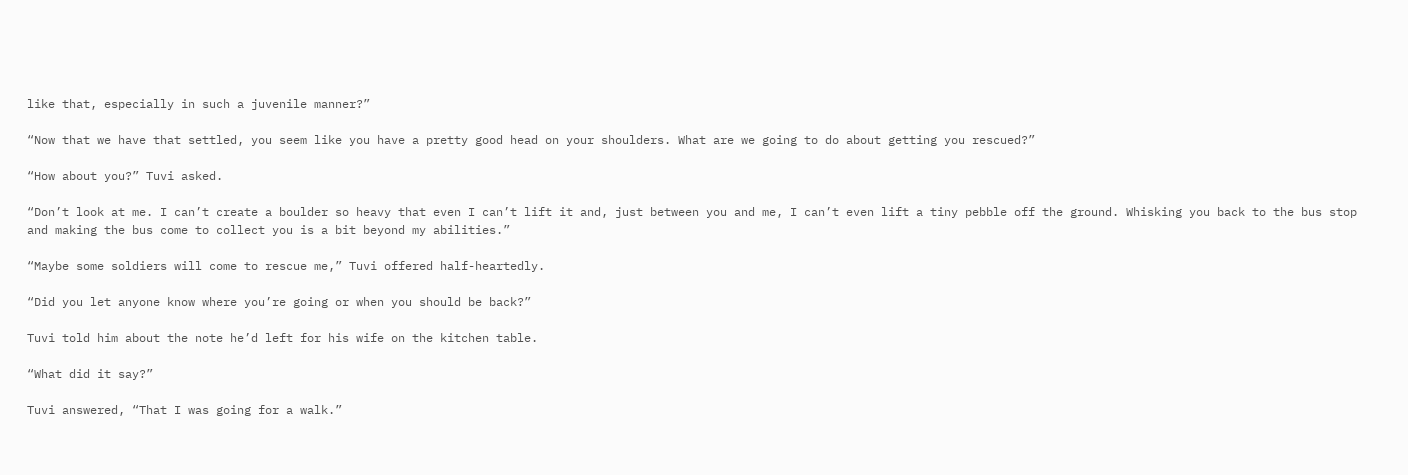like that, especially in such a juvenile manner?”

“Now that we have that settled, you seem like you have a pretty good head on your shoulders. What are we going to do about getting you rescued?”

“How about you?” Tuvi asked.

“Don’t look at me. I can’t create a boulder so heavy that even I can’t lift it and, just between you and me, I can’t even lift a tiny pebble off the ground. Whisking you back to the bus stop and making the bus come to collect you is a bit beyond my abilities.”

“Maybe some soldiers will come to rescue me,” Tuvi offered half-heartedly.

“Did you let anyone know where you’re going or when you should be back?”

Tuvi told him about the note he’d left for his wife on the kitchen table.

“What did it say?”

Tuvi answered, “That I was going for a walk.”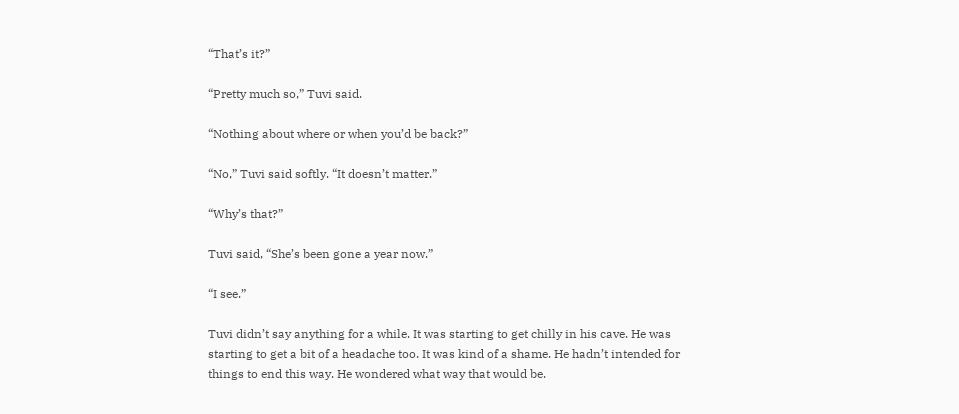“That’s it?”

“Pretty much so,” Tuvi said.

“Nothing about where or when you’d be back?”

“No,” Tuvi said softly. “It doesn’t matter.”

“Why’s that?”

Tuvi said, “She’s been gone a year now.”

“I see.”

Tuvi didn’t say anything for a while. It was starting to get chilly in his cave. He was starting to get a bit of a headache too. It was kind of a shame. He hadn’t intended for things to end this way. He wondered what way that would be.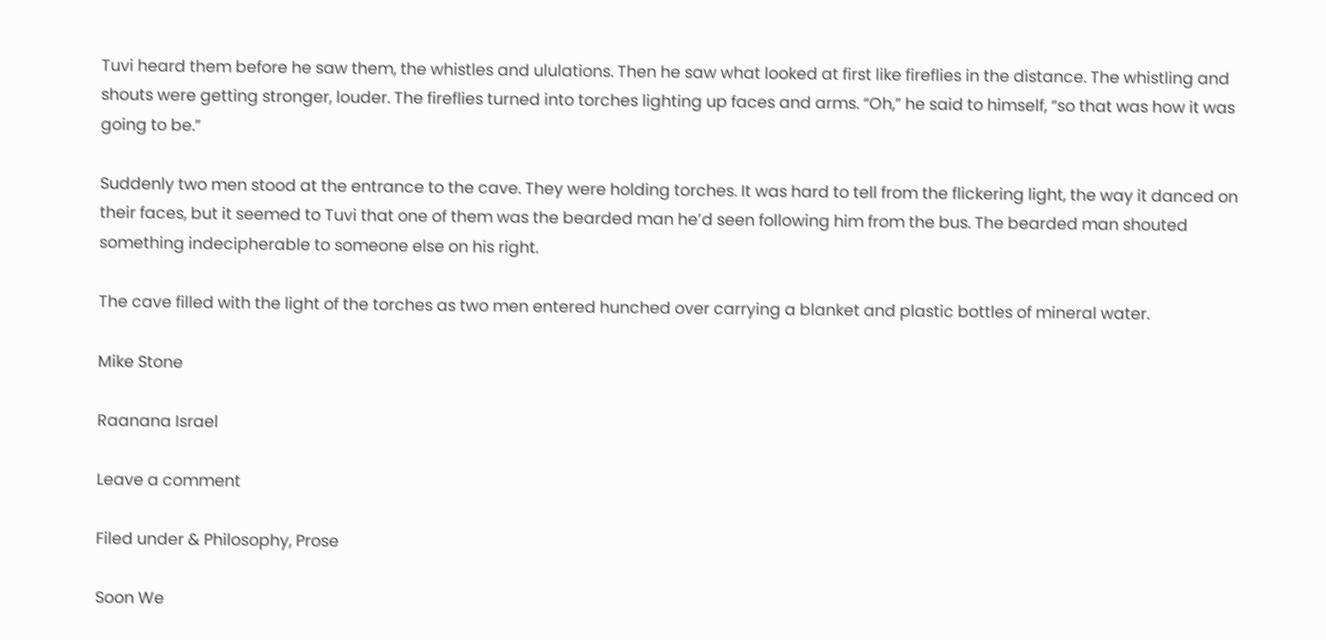Tuvi heard them before he saw them, the whistles and ululations. Then he saw what looked at first like fireflies in the distance. The whistling and shouts were getting stronger, louder. The fireflies turned into torches lighting up faces and arms. “Oh,” he said to himself, “so that was how it was going to be.”

Suddenly two men stood at the entrance to the cave. They were holding torches. It was hard to tell from the flickering light, the way it danced on their faces, but it seemed to Tuvi that one of them was the bearded man he’d seen following him from the bus. The bearded man shouted something indecipherable to someone else on his right.

The cave filled with the light of the torches as two men entered hunched over carrying a blanket and plastic bottles of mineral water.

Mike Stone

Raanana Israel

Leave a comment

Filed under & Philosophy, Prose

Soon We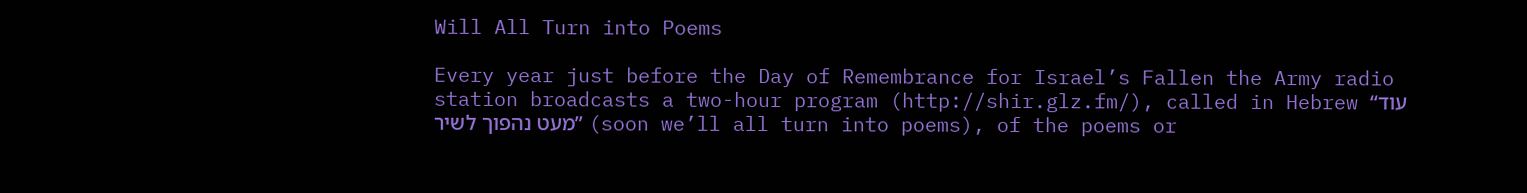Will All Turn into Poems

Every year just before the Day of Remembrance for Israel’s Fallen the Army radio station broadcasts a two-hour program (http://shir.glz.fm/), called in Hebrew “עוד מעט נהפוך לשיר” (soon we’ll all turn into poems), of the poems or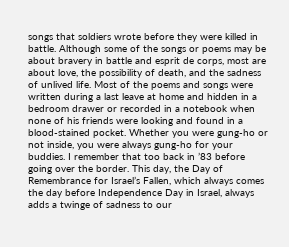songs that soldiers wrote before they were killed in battle. Although some of the songs or poems may be about bravery in battle and esprit de corps, most are about love, the possibility of death, and the sadness of unlived life. Most of the poems and songs were written during a last leave at home and hidden in a bedroom drawer or recorded in a notebook when none of his friends were looking and found in a blood-stained pocket. Whether you were gung-ho or not inside, you were always gung-ho for your buddies. I remember that too back in ’83 before going over the border. This day, the Day of Remembrance for Israel’s Fallen, which always comes the day before Independence Day in Israel, always adds a twinge of sadness to our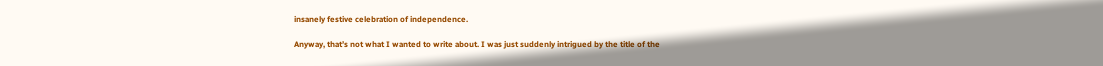insanely festive celebration of independence.

Anyway, that’s not what I wanted to write about. I was just suddenly intrigued by the title of the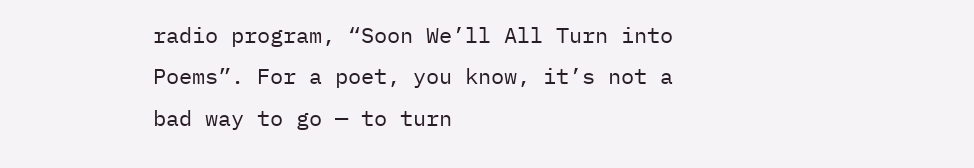radio program, “Soon We’ll All Turn into Poems”. For a poet, you know, it’s not a bad way to go — to turn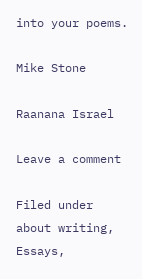into your poems.

Mike Stone

Raanana Israel

Leave a comment

Filed under about writing, Essays,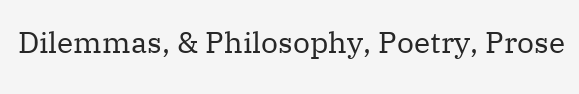Dilemmas, & Philosophy, Poetry, Prose